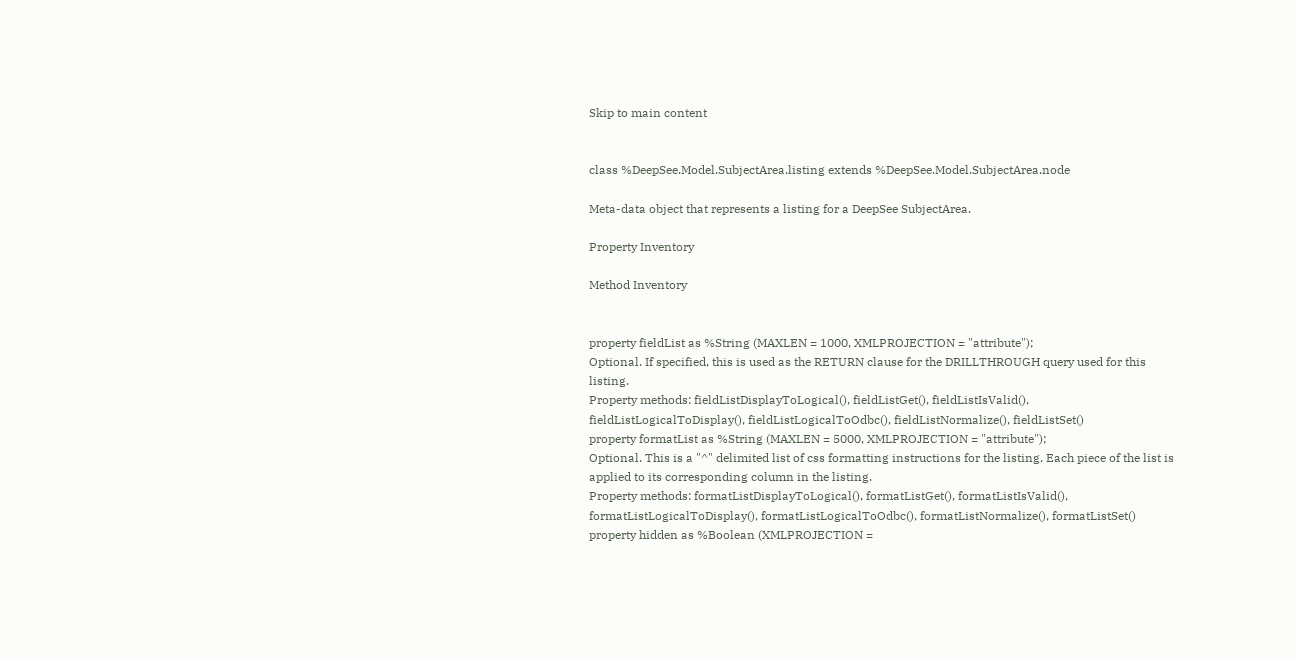Skip to main content


class %DeepSee.Model.SubjectArea.listing extends %DeepSee.Model.SubjectArea.node

Meta-data object that represents a listing for a DeepSee SubjectArea.

Property Inventory

Method Inventory


property fieldList as %String (MAXLEN = 1000, XMLPROJECTION = "attribute");
Optional. If specified, this is used as the RETURN clause for the DRILLTHROUGH query used for this listing.
Property methods: fieldListDisplayToLogical(), fieldListGet(), fieldListIsValid(), fieldListLogicalToDisplay(), fieldListLogicalToOdbc(), fieldListNormalize(), fieldListSet()
property formatList as %String (MAXLEN = 5000, XMLPROJECTION = "attribute");
Optional. This is a "^" delimited list of css formatting instructions for the listing. Each piece of the list is applied to its corresponding column in the listing.
Property methods: formatListDisplayToLogical(), formatListGet(), formatListIsValid(), formatListLogicalToDisplay(), formatListLogicalToOdbc(), formatListNormalize(), formatListSet()
property hidden as %Boolean (XMLPROJECTION =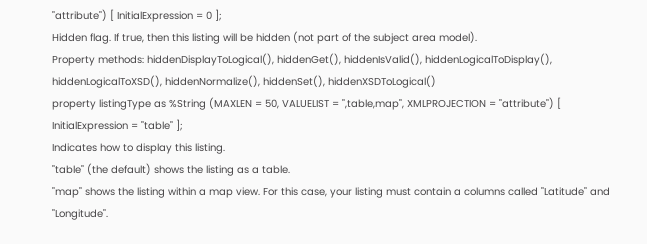"attribute") [ InitialExpression = 0 ];
Hidden flag. If true, then this listing will be hidden (not part of the subject area model).
Property methods: hiddenDisplayToLogical(), hiddenGet(), hiddenIsValid(), hiddenLogicalToDisplay(), hiddenLogicalToXSD(), hiddenNormalize(), hiddenSet(), hiddenXSDToLogical()
property listingType as %String (MAXLEN = 50, VALUELIST = ",table,map", XMLPROJECTION = "attribute") [ InitialExpression = "table" ];
Indicates how to display this listing.
"table" (the default) shows the listing as a table.
"map" shows the listing within a map view. For this case, your listing must contain a columns called "Latitude" and "Longitude".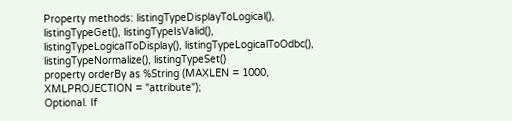Property methods: listingTypeDisplayToLogical(), listingTypeGet(), listingTypeIsValid(), listingTypeLogicalToDisplay(), listingTypeLogicalToOdbc(), listingTypeNormalize(), listingTypeSet()
property orderBy as %String (MAXLEN = 1000, XMLPROJECTION = "attribute");
Optional. If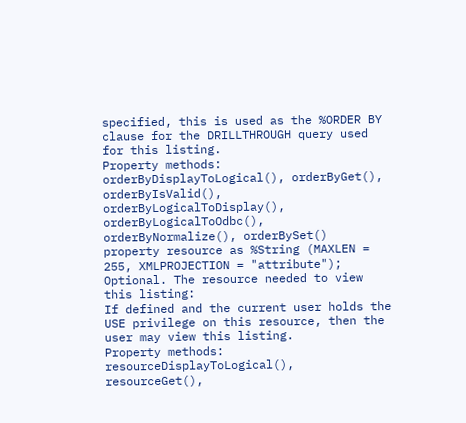specified, this is used as the %ORDER BY clause for the DRILLTHROUGH query used for this listing.
Property methods: orderByDisplayToLogical(), orderByGet(), orderByIsValid(), orderByLogicalToDisplay(), orderByLogicalToOdbc(), orderByNormalize(), orderBySet()
property resource as %String (MAXLEN = 255, XMLPROJECTION = "attribute");
Optional. The resource needed to view this listing:
If defined and the current user holds the USE privilege on this resource, then the user may view this listing.
Property methods: resourceDisplayToLogical(), resourceGet(),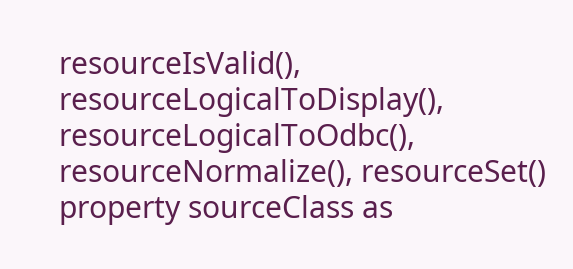resourceIsValid(), resourceLogicalToDisplay(), resourceLogicalToOdbc(), resourceNormalize(), resourceSet()
property sourceClass as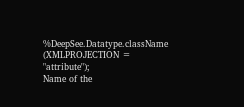%DeepSee.Datatype.className (XMLPROJECTION = "attribute");
Name of the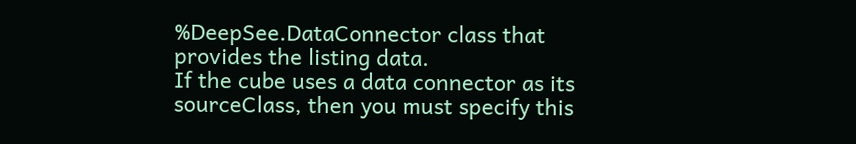%DeepSee.DataConnector class that provides the listing data.
If the cube uses a data connector as its sourceClass, then you must specify this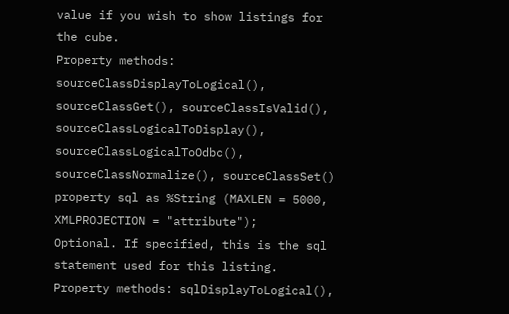value if you wish to show listings for the cube.
Property methods: sourceClassDisplayToLogical(), sourceClassGet(), sourceClassIsValid(), sourceClassLogicalToDisplay(), sourceClassLogicalToOdbc(), sourceClassNormalize(), sourceClassSet()
property sql as %String (MAXLEN = 5000, XMLPROJECTION = "attribute");
Optional. If specified, this is the sql statement used for this listing.
Property methods: sqlDisplayToLogical(),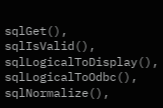sqlGet(), sqlIsValid(), sqlLogicalToDisplay(), sqlLogicalToOdbc(), sqlNormalize(),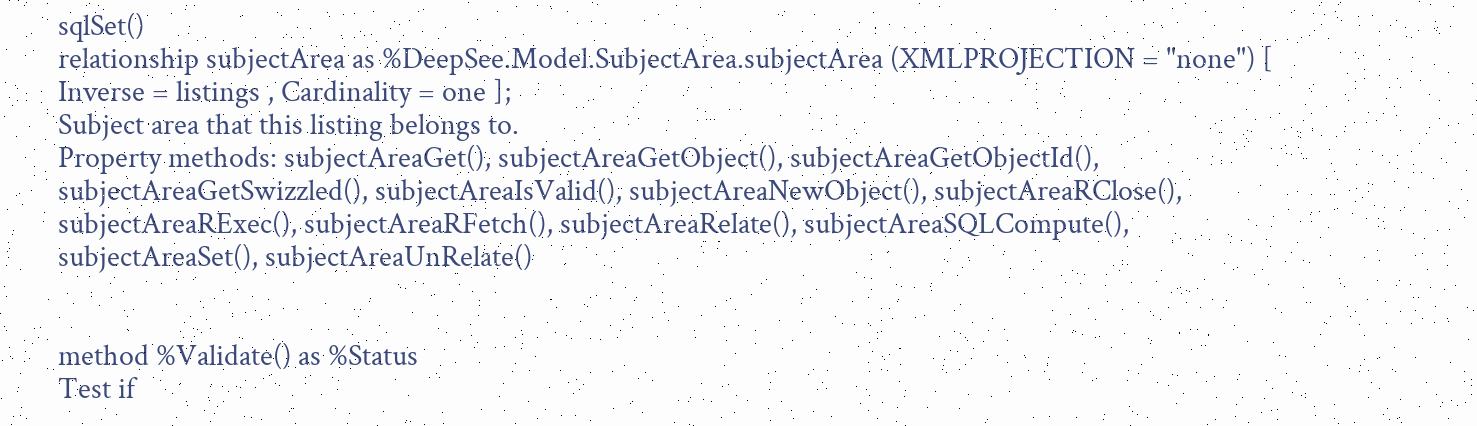sqlSet()
relationship subjectArea as %DeepSee.Model.SubjectArea.subjectArea (XMLPROJECTION = "none") [ Inverse = listings , Cardinality = one ];
Subject area that this listing belongs to.
Property methods: subjectAreaGet(), subjectAreaGetObject(), subjectAreaGetObjectId(), subjectAreaGetSwizzled(), subjectAreaIsValid(), subjectAreaNewObject(), subjectAreaRClose(), subjectAreaRExec(), subjectAreaRFetch(), subjectAreaRelate(), subjectAreaSQLCompute(), subjectAreaSet(), subjectAreaUnRelate()


method %Validate() as %Status
Test if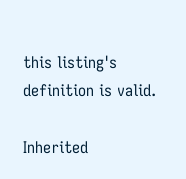this listing's definition is valid.

Inherited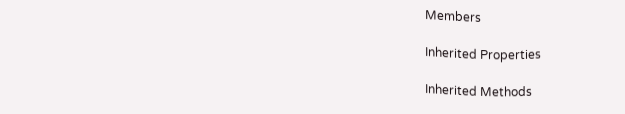Members

Inherited Properties

Inherited Methods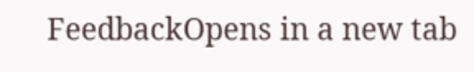FeedbackOpens in a new tab